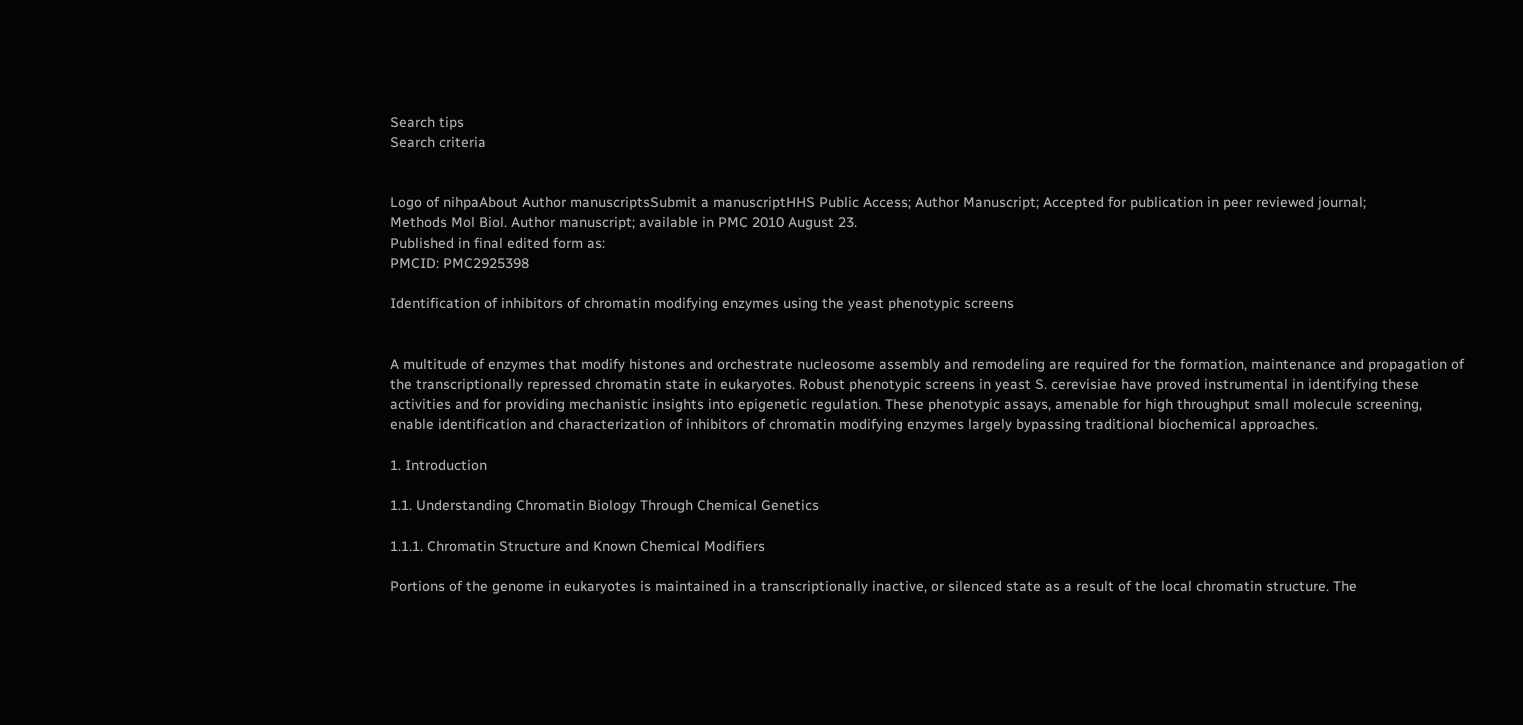Search tips
Search criteria


Logo of nihpaAbout Author manuscriptsSubmit a manuscriptHHS Public Access; Author Manuscript; Accepted for publication in peer reviewed journal;
Methods Mol Biol. Author manuscript; available in PMC 2010 August 23.
Published in final edited form as:
PMCID: PMC2925398

Identification of inhibitors of chromatin modifying enzymes using the yeast phenotypic screens


A multitude of enzymes that modify histones and orchestrate nucleosome assembly and remodeling are required for the formation, maintenance and propagation of the transcriptionally repressed chromatin state in eukaryotes. Robust phenotypic screens in yeast S. cerevisiae have proved instrumental in identifying these activities and for providing mechanistic insights into epigenetic regulation. These phenotypic assays, amenable for high throughput small molecule screening, enable identification and characterization of inhibitors of chromatin modifying enzymes largely bypassing traditional biochemical approaches.

1. Introduction

1.1. Understanding Chromatin Biology Through Chemical Genetics

1.1.1. Chromatin Structure and Known Chemical Modifiers

Portions of the genome in eukaryotes is maintained in a transcriptionally inactive, or silenced state as a result of the local chromatin structure. The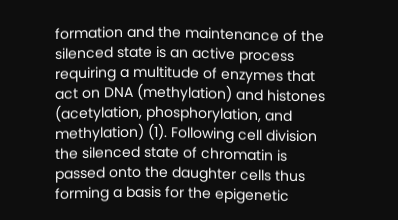formation and the maintenance of the silenced state is an active process requiring a multitude of enzymes that act on DNA (methylation) and histones (acetylation, phosphorylation, and methylation) (1). Following cell division the silenced state of chromatin is passed onto the daughter cells thus forming a basis for the epigenetic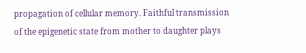propagation of cellular memory. Faithful transmission of the epigenetic state from mother to daughter plays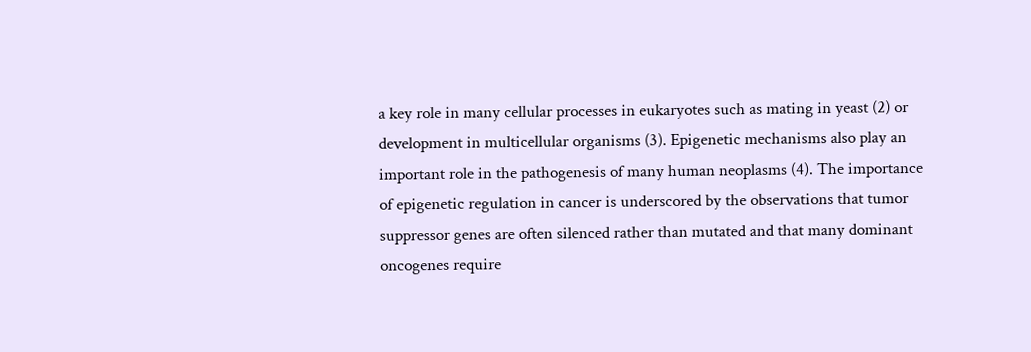a key role in many cellular processes in eukaryotes such as mating in yeast (2) or development in multicellular organisms (3). Epigenetic mechanisms also play an important role in the pathogenesis of many human neoplasms (4). The importance of epigenetic regulation in cancer is underscored by the observations that tumor suppressor genes are often silenced rather than mutated and that many dominant oncogenes require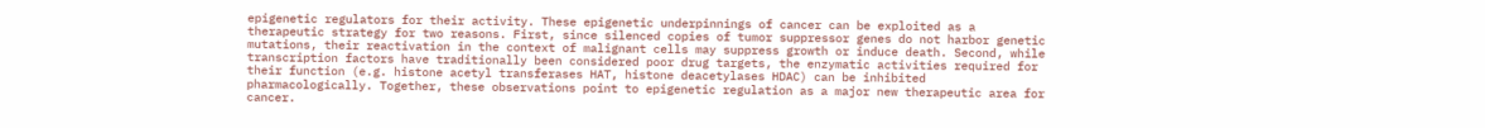epigenetic regulators for their activity. These epigenetic underpinnings of cancer can be exploited as a therapeutic strategy for two reasons. First, since silenced copies of tumor suppressor genes do not harbor genetic mutations, their reactivation in the context of malignant cells may suppress growth or induce death. Second, while transcription factors have traditionally been considered poor drug targets, the enzymatic activities required for their function (e.g. histone acetyl transferases HAT, histone deacetylases HDAC) can be inhibited pharmacologically. Together, these observations point to epigenetic regulation as a major new therapeutic area for cancer.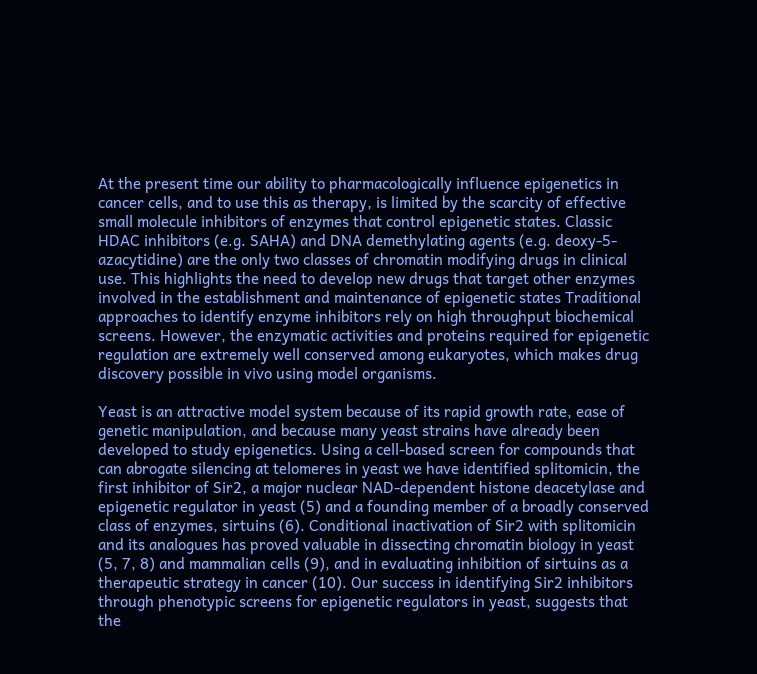At the present time our ability to pharmacologically influence epigenetics in cancer cells, and to use this as therapy, is limited by the scarcity of effective small molecule inhibitors of enzymes that control epigenetic states. Classic HDAC inhibitors (e.g. SAHA) and DNA demethylating agents (e.g. deoxy-5-azacytidine) are the only two classes of chromatin modifying drugs in clinical use. This highlights the need to develop new drugs that target other enzymes involved in the establishment and maintenance of epigenetic states Traditional approaches to identify enzyme inhibitors rely on high throughput biochemical screens. However, the enzymatic activities and proteins required for epigenetic regulation are extremely well conserved among eukaryotes, which makes drug discovery possible in vivo using model organisms.

Yeast is an attractive model system because of its rapid growth rate, ease of genetic manipulation, and because many yeast strains have already been developed to study epigenetics. Using a cell-based screen for compounds that can abrogate silencing at telomeres in yeast we have identified splitomicin, the first inhibitor of Sir2, a major nuclear NAD-dependent histone deacetylase and epigenetic regulator in yeast (5) and a founding member of a broadly conserved class of enzymes, sirtuins (6). Conditional inactivation of Sir2 with splitomicin and its analogues has proved valuable in dissecting chromatin biology in yeast (5, 7, 8) and mammalian cells (9), and in evaluating inhibition of sirtuins as a therapeutic strategy in cancer (10). Our success in identifying Sir2 inhibitors through phenotypic screens for epigenetic regulators in yeast, suggests that the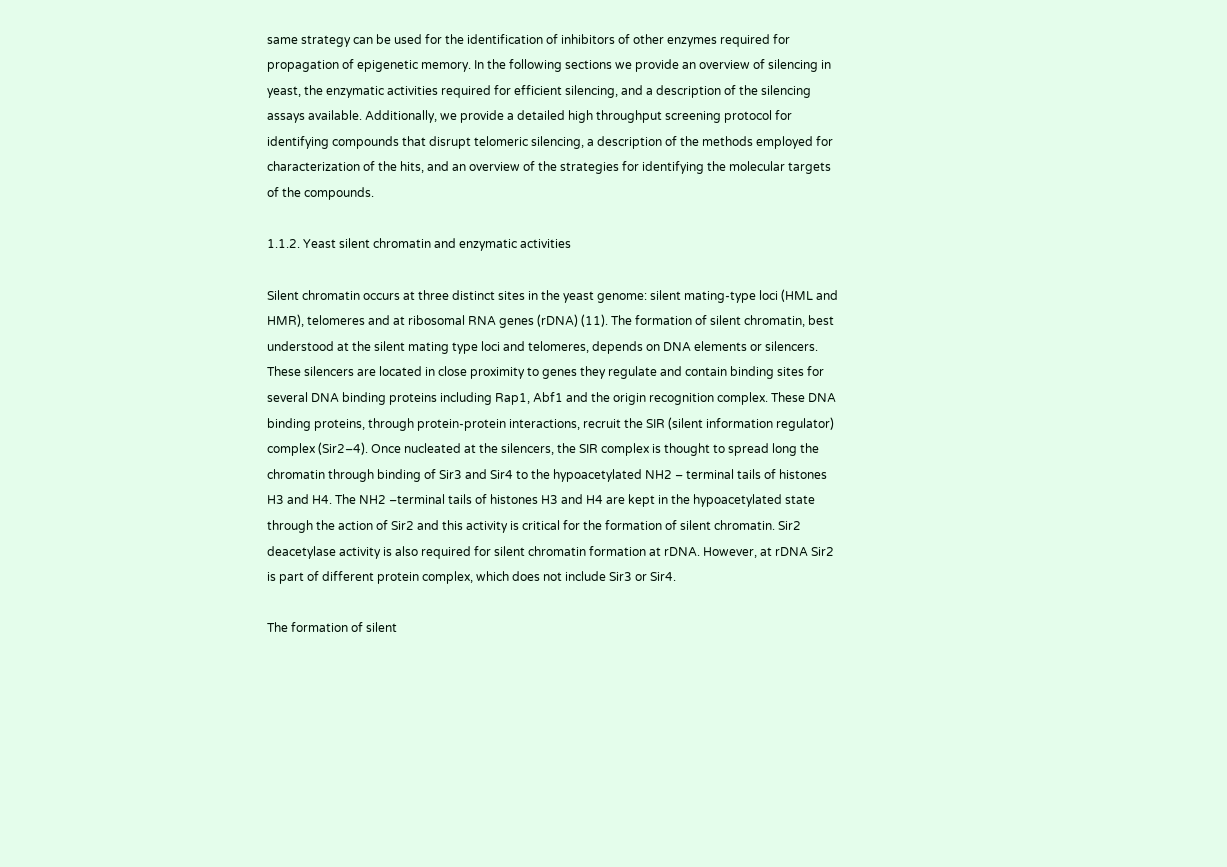same strategy can be used for the identification of inhibitors of other enzymes required for propagation of epigenetic memory. In the following sections we provide an overview of silencing in yeast, the enzymatic activities required for efficient silencing, and a description of the silencing assays available. Additionally, we provide a detailed high throughput screening protocol for identifying compounds that disrupt telomeric silencing, a description of the methods employed for characterization of the hits, and an overview of the strategies for identifying the molecular targets of the compounds.

1.1.2. Yeast silent chromatin and enzymatic activities

Silent chromatin occurs at three distinct sites in the yeast genome: silent mating-type loci (HML and HMR), telomeres and at ribosomal RNA genes (rDNA) (11). The formation of silent chromatin, best understood at the silent mating type loci and telomeres, depends on DNA elements or silencers. These silencers are located in close proximity to genes they regulate and contain binding sites for several DNA binding proteins including Rap1, Abf1 and the origin recognition complex. These DNA binding proteins, through protein-protein interactions, recruit the SIR (silent information regulator) complex (Sir2–4). Once nucleated at the silencers, the SIR complex is thought to spread long the chromatin through binding of Sir3 and Sir4 to the hypoacetylated NH2 – terminal tails of histones H3 and H4. The NH2 –terminal tails of histones H3 and H4 are kept in the hypoacetylated state through the action of Sir2 and this activity is critical for the formation of silent chromatin. Sir2 deacetylase activity is also required for silent chromatin formation at rDNA. However, at rDNA Sir2 is part of different protein complex, which does not include Sir3 or Sir4.

The formation of silent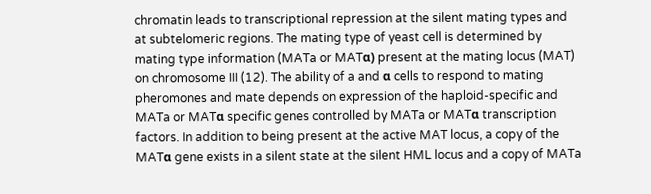chromatin leads to transcriptional repression at the silent mating types and at subtelomeric regions. The mating type of yeast cell is determined by mating type information (MATa or MATα) present at the mating locus (MAT) on chromosome III (12). The ability of a and α cells to respond to mating pheromones and mate depends on expression of the haploid-specific and MATa or MATα specific genes controlled by MATa or MATα transcription factors. In addition to being present at the active MAT locus, a copy of the MATα gene exists in a silent state at the silent HML locus and a copy of MATa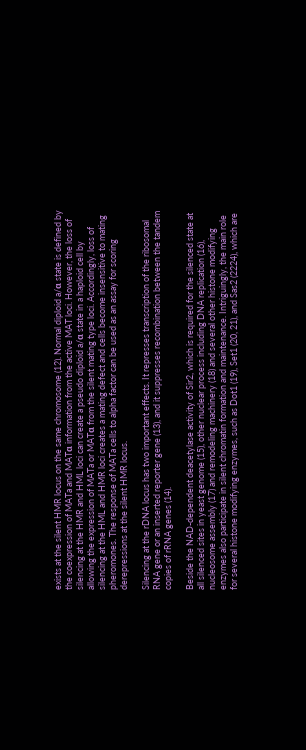exists at the silent HMR locus on the same chromosome (12). Normal diploid a/α state is defined by the coexpression of MATa and MATα information from the active MAT loci. However, the loss of silencing at the HMR and HML loci can create a pseudo diploid a/α state in a haploid cell by allowing the expression of MATa or MATα from the silent mating type loci. Accordingly, loss of silencing at the HML and HMR loci creates a mating defect and cells become insensitive to mating pheromones. The response of MATa cells to alpha factor can be used as an assay for scoring derepressions at the silent HMR locus.

Silencing at the rDNA locus has two important effects. It represses transcription of the ribosomal RNA gene or an inserted reporter gene (13), and it suppresses recombination between the tandem copies of rRNA genes (14).

Beside the NAD-dependent deacetylase activity of Sir2, which is required for the silenced state at all silenced sites in yeast genome (15), other nuclear process including DNA replication (16), nucleosome assembly (17) and remodeling machinery (18) and several other histone modifying enzymes also participate in silent chromatin formation and maintenance. Intriguingly, the main role for several histone modifying enzymes, such as Dot1 (19), Set1 (20, 21), and Sas2 (2224), which are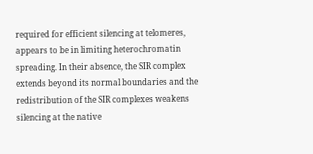required for efficient silencing at telomeres, appears to be in limiting heterochromatin spreading. In their absence, the SIR complex extends beyond its normal boundaries and the redistribution of the SIR complexes weakens silencing at the native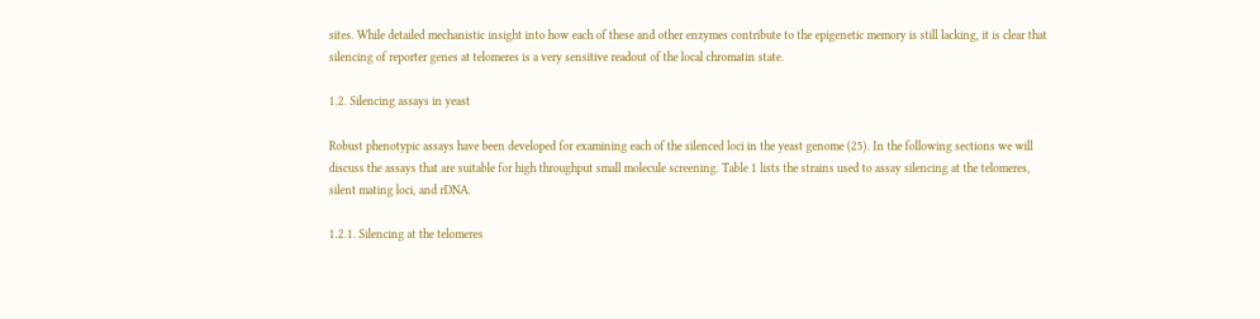sites. While detailed mechanistic insight into how each of these and other enzymes contribute to the epigenetic memory is still lacking, it is clear that silencing of reporter genes at telomeres is a very sensitive readout of the local chromatin state.

1.2. Silencing assays in yeast

Robust phenotypic assays have been developed for examining each of the silenced loci in the yeast genome (25). In the following sections we will discuss the assays that are suitable for high throughput small molecule screening. Table 1 lists the strains used to assay silencing at the telomeres, silent mating loci, and rDNA.

1.2.1. Silencing at the telomeres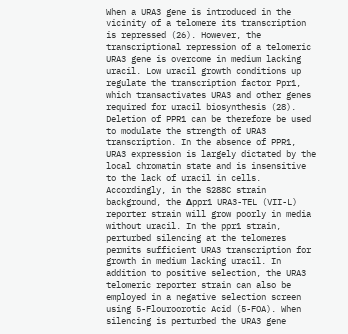When a URA3 gene is introduced in the vicinity of a telomere its transcription is repressed (26). However, the transcriptional repression of a telomeric URA3 gene is overcome in medium lacking uracil. Low uracil growth conditions up regulate the transcription factor Ppr1, which transactivates URA3 and other genes required for uracil biosynthesis (28). Deletion of PPR1 can be therefore be used to modulate the strength of URA3 transcription. In the absence of PPR1, URA3 expression is largely dictated by the local chromatin state and is insensitive to the lack of uracil in cells. Accordingly, in the S288C strain background, the Δppr1 URA3-TEL (VII-L) reporter strain will grow poorly in media without uracil. In the ppr1 strain, perturbed silencing at the telomeres permits sufficient URA3 transcription for growth in medium lacking uracil. In addition to positive selection, the URA3 telomeric reporter strain can also be employed in a negative selection screen using 5-Flouroorotic Acid (5-FOA). When silencing is perturbed the URA3 gene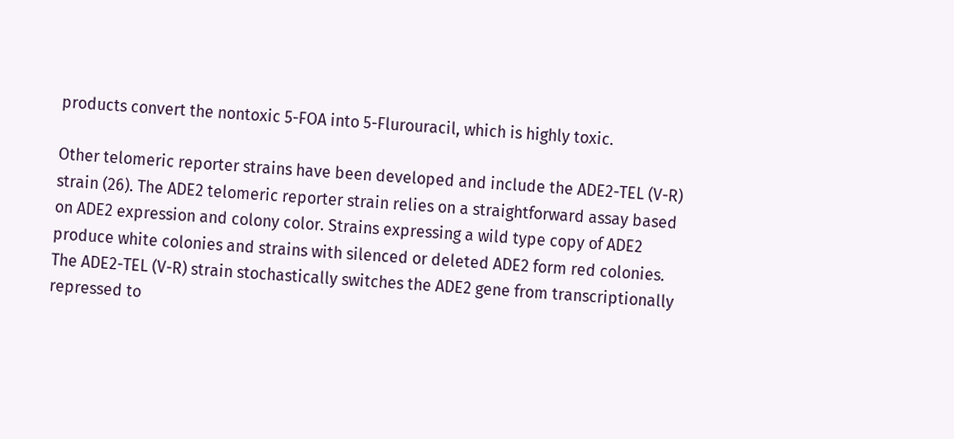products convert the nontoxic 5-FOA into 5-Flurouracil, which is highly toxic.

Other telomeric reporter strains have been developed and include the ADE2-TEL (V-R) strain (26). The ADE2 telomeric reporter strain relies on a straightforward assay based on ADE2 expression and colony color. Strains expressing a wild type copy of ADE2 produce white colonies and strains with silenced or deleted ADE2 form red colonies. The ADE2-TEL (V-R) strain stochastically switches the ADE2 gene from transcriptionally repressed to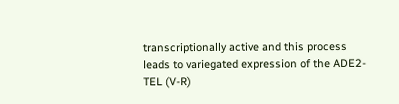transcriptionally active and this process leads to variegated expression of the ADE2-TEL (V-R)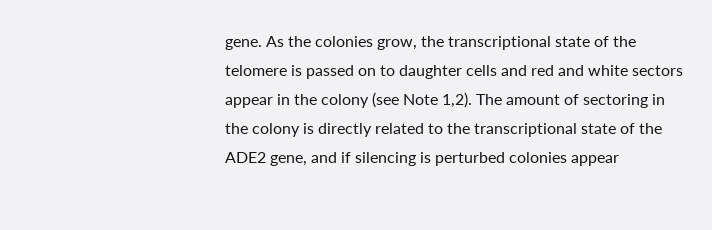gene. As the colonies grow, the transcriptional state of the telomere is passed on to daughter cells and red and white sectors appear in the colony (see Note 1,2). The amount of sectoring in the colony is directly related to the transcriptional state of the ADE2 gene, and if silencing is perturbed colonies appear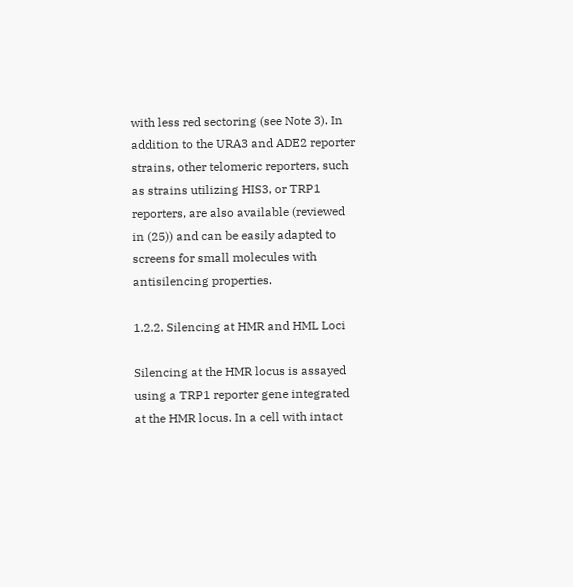with less red sectoring (see Note 3). In addition to the URA3 and ADE2 reporter strains, other telomeric reporters, such as strains utilizing HIS3, or TRP1 reporters, are also available (reviewed in (25)) and can be easily adapted to screens for small molecules with antisilencing properties.

1.2.2. Silencing at HMR and HML Loci

Silencing at the HMR locus is assayed using a TRP1 reporter gene integrated at the HMR locus. In a cell with intact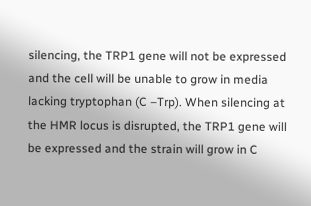silencing, the TRP1 gene will not be expressed and the cell will be unable to grow in media lacking tryptophan (C –Trp). When silencing at the HMR locus is disrupted, the TRP1 gene will be expressed and the strain will grow in C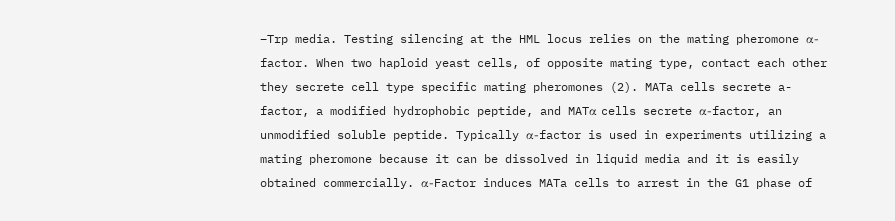–Trp media. Testing silencing at the HML locus relies on the mating pheromone α-factor. When two haploid yeast cells, of opposite mating type, contact each other they secrete cell type specific mating pheromones (2). MATa cells secrete a-factor, a modified hydrophobic peptide, and MATα cells secrete α-factor, an unmodified soluble peptide. Typically α-factor is used in experiments utilizing a mating pheromone because it can be dissolved in liquid media and it is easily obtained commercially. α-Factor induces MATa cells to arrest in the G1 phase of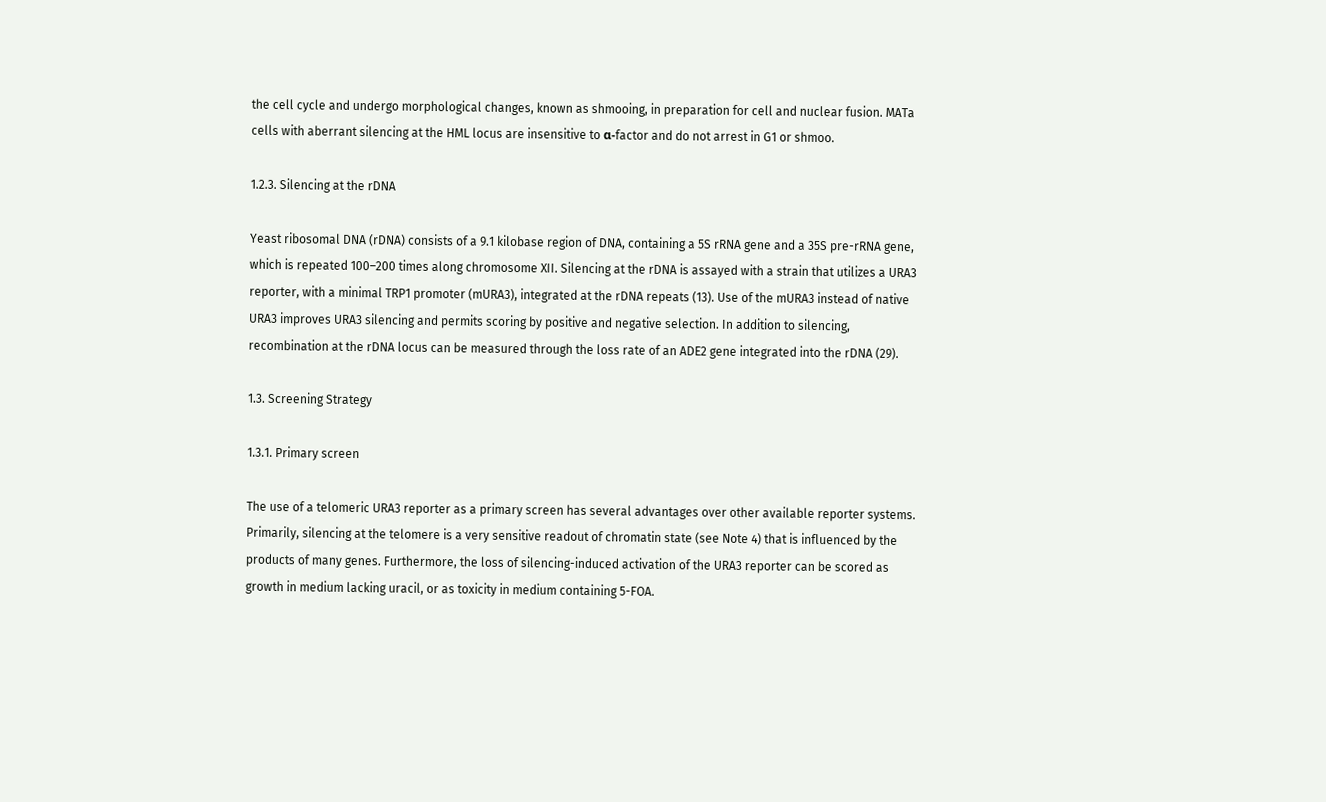the cell cycle and undergo morphological changes, known as shmooing, in preparation for cell and nuclear fusion. MATa cells with aberrant silencing at the HML locus are insensitive to α-factor and do not arrest in G1 or shmoo.

1.2.3. Silencing at the rDNA

Yeast ribosomal DNA (rDNA) consists of a 9.1 kilobase region of DNA, containing a 5S rRNA gene and a 35S pre-rRNA gene, which is repeated 100–200 times along chromosome XII. Silencing at the rDNA is assayed with a strain that utilizes a URA3 reporter, with a minimal TRP1 promoter (mURA3), integrated at the rDNA repeats (13). Use of the mURA3 instead of native URA3 improves URA3 silencing and permits scoring by positive and negative selection. In addition to silencing, recombination at the rDNA locus can be measured through the loss rate of an ADE2 gene integrated into the rDNA (29).

1.3. Screening Strategy

1.3.1. Primary screen

The use of a telomeric URA3 reporter as a primary screen has several advantages over other available reporter systems. Primarily, silencing at the telomere is a very sensitive readout of chromatin state (see Note 4) that is influenced by the products of many genes. Furthermore, the loss of silencing-induced activation of the URA3 reporter can be scored as growth in medium lacking uracil, or as toxicity in medium containing 5-FOA.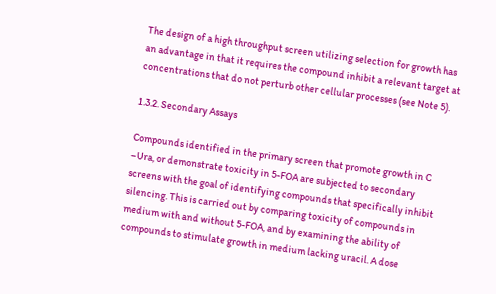The design of a high throughput screen utilizing selection for growth has an advantage in that it requires the compound inhibit a relevant target at concentrations that do not perturb other cellular processes (see Note 5).

1.3.2. Secondary Assays

Compounds identified in the primary screen that promote growth in C –Ura, or demonstrate toxicity in 5-FOA are subjected to secondary screens with the goal of identifying compounds that specifically inhibit silencing. This is carried out by comparing toxicity of compounds in medium with and without 5-FOA, and by examining the ability of compounds to stimulate growth in medium lacking uracil. A dose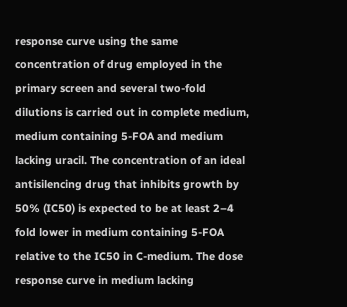response curve using the same concentration of drug employed in the primary screen and several two-fold dilutions is carried out in complete medium, medium containing 5-FOA and medium lacking uracil. The concentration of an ideal antisilencing drug that inhibits growth by 50% (IC50) is expected to be at least 2–4 fold lower in medium containing 5-FOA relative to the IC50 in C-medium. The dose response curve in medium lacking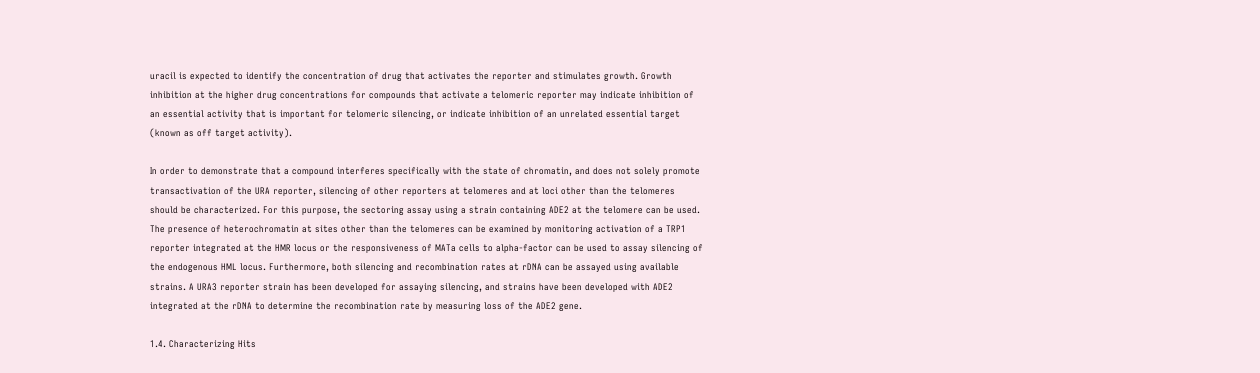uracil is expected to identify the concentration of drug that activates the reporter and stimulates growth. Growth inhibition at the higher drug concentrations for compounds that activate a telomeric reporter may indicate inhibition of an essential activity that is important for telomeric silencing, or indicate inhibition of an unrelated essential target (known as off target activity).

In order to demonstrate that a compound interferes specifically with the state of chromatin, and does not solely promote transactivation of the URA reporter, silencing of other reporters at telomeres and at loci other than the telomeres should be characterized. For this purpose, the sectoring assay using a strain containing ADE2 at the telomere can be used. The presence of heterochromatin at sites other than the telomeres can be examined by monitoring activation of a TRP1 reporter integrated at the HMR locus or the responsiveness of MATa cells to alpha-factor can be used to assay silencing of the endogenous HML locus. Furthermore, both silencing and recombination rates at rDNA can be assayed using available strains. A URA3 reporter strain has been developed for assaying silencing, and strains have been developed with ADE2 integrated at the rDNA to determine the recombination rate by measuring loss of the ADE2 gene.

1.4. Characterizing Hits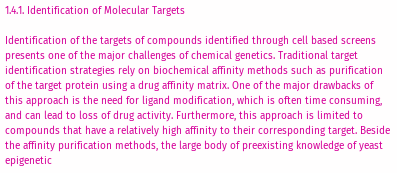1.4.1. Identification of Molecular Targets

Identification of the targets of compounds identified through cell based screens presents one of the major challenges of chemical genetics. Traditional target identification strategies rely on biochemical affinity methods such as purification of the target protein using a drug affinity matrix. One of the major drawbacks of this approach is the need for ligand modification, which is often time consuming, and can lead to loss of drug activity. Furthermore, this approach is limited to compounds that have a relatively high affinity to their corresponding target. Beside the affinity purification methods, the large body of preexisting knowledge of yeast epigenetic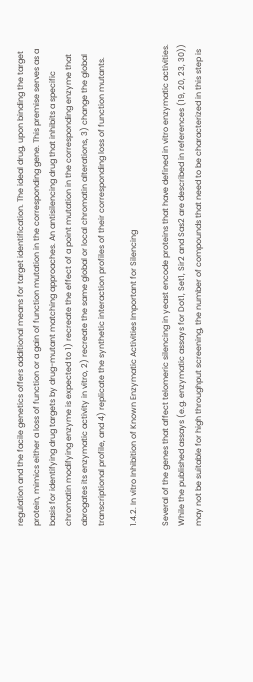regulation and the facile genetics offers additional means for target identification. The ideal drug, upon binding the target protein, mimics either a loss of function or a gain of function mutation in the corresponding gene. This premise serves as a basis for identifying drug targets by drug-mutant matching approaches. An antisilencing drug that inhibits a specific chromatin modifying enzyme is expected to 1) recreate the effect of a point mutation in the corresponding enzyme that abrogates its enzymatic activity in vitro, 2) recreate the same global or local chromatin alterations, 3) change the global transcriptional profile, and 4) replicate the synthetic interaction profiles of their corresponding loss of function mutants.

1.4.2. In vitro Inhibition of Known Enzymatic Activities Important for Silencing

Several of the genes that affect telomeric silencing in yeast encode proteins that have defined in vitro enzymatic activities. While the published assays (e.g. enzymatic assays for Dot1, Set1, Sir2 and Sas2 are described in references (19, 20, 23, 30)) may not be suitable for high throughput screening, the number of compounds that need to be characterized in this step is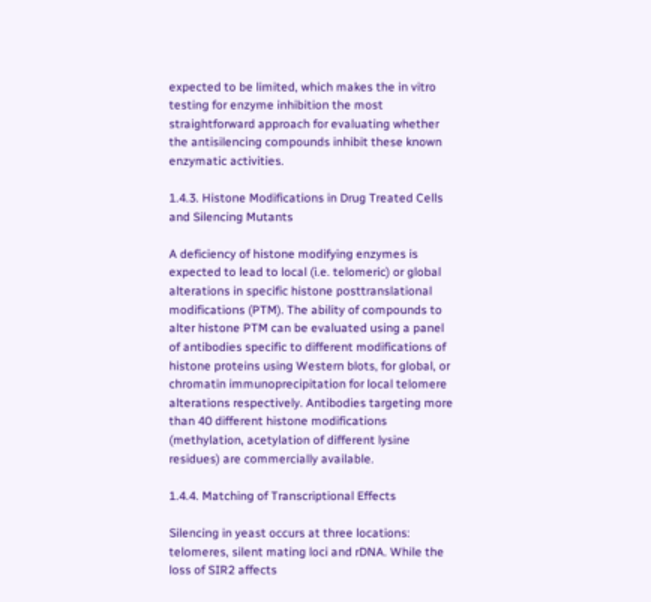expected to be limited, which makes the in vitro testing for enzyme inhibition the most straightforward approach for evaluating whether the antisilencing compounds inhibit these known enzymatic activities.

1.4.3. Histone Modifications in Drug Treated Cells and Silencing Mutants

A deficiency of histone modifying enzymes is expected to lead to local (i.e. telomeric) or global alterations in specific histone posttranslational modifications (PTM). The ability of compounds to alter histone PTM can be evaluated using a panel of antibodies specific to different modifications of histone proteins using Western blots, for global, or chromatin immunoprecipitation for local telomere alterations respectively. Antibodies targeting more than 40 different histone modifications (methylation, acetylation of different lysine residues) are commercially available.

1.4.4. Matching of Transcriptional Effects

Silencing in yeast occurs at three locations: telomeres, silent mating loci and rDNA. While the loss of SIR2 affects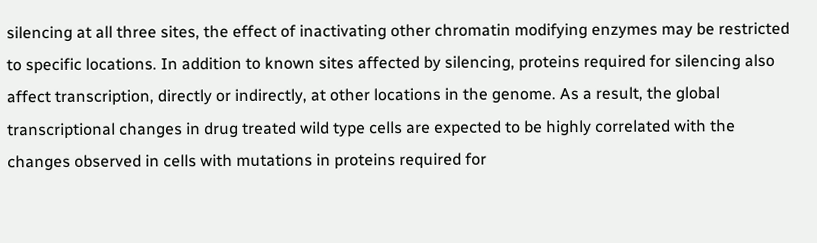silencing at all three sites, the effect of inactivating other chromatin modifying enzymes may be restricted to specific locations. In addition to known sites affected by silencing, proteins required for silencing also affect transcription, directly or indirectly, at other locations in the genome. As a result, the global transcriptional changes in drug treated wild type cells are expected to be highly correlated with the changes observed in cells with mutations in proteins required for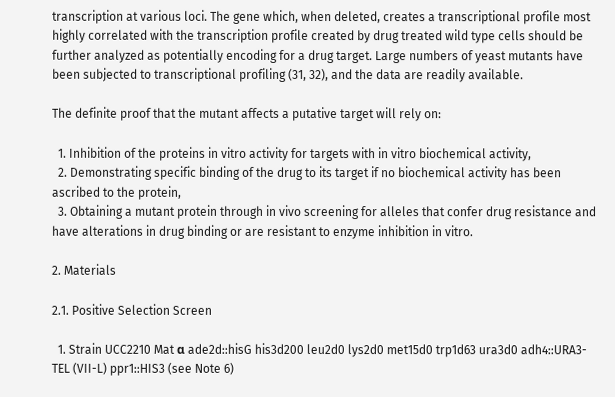transcription at various loci. The gene which, when deleted, creates a transcriptional profile most highly correlated with the transcription profile created by drug treated wild type cells should be further analyzed as potentially encoding for a drug target. Large numbers of yeast mutants have been subjected to transcriptional profiling (31, 32), and the data are readily available.

The definite proof that the mutant affects a putative target will rely on:

  1. Inhibition of the proteins in vitro activity for targets with in vitro biochemical activity,
  2. Demonstrating specific binding of the drug to its target if no biochemical activity has been ascribed to the protein,
  3. Obtaining a mutant protein through in vivo screening for alleles that confer drug resistance and have alterations in drug binding or are resistant to enzyme inhibition in vitro.

2. Materials

2.1. Positive Selection Screen

  1. Strain UCC2210 Mat α ade2d::hisG his3d200 leu2d0 lys2d0 met15d0 trp1d63 ura3d0 adh4::URA3-TEL (VII-L) ppr1::HIS3 (see Note 6)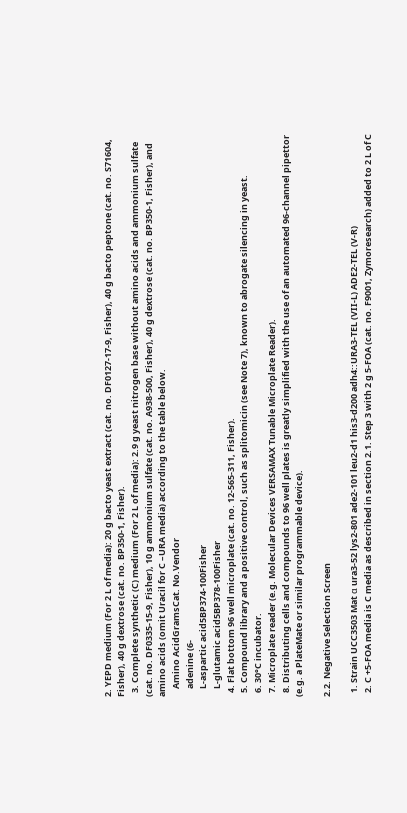2. YEPD medium (For 2 L of media): 20 g bacto yeast extract (cat. no. DF0127-17-9, Fisher), 40 g bacto peptone (cat. no. S71604, Fisher), 40 g dextrose (cat. no. BP350-1, Fisher).
  3. Complete synthetic (C) medium (For 2 L of media): 2.9 g yeast nitrogen base without amino acids and ammonium sulfate (cat. no. DF0335-15-9, Fisher), 10 g ammonium sulfate (cat. no. A938-500, Fisher), 40 g dextrose (cat. no. BP350-1, Fisher), and amino acids (omit Uracil for C –URA media) according to the table below.
    Amino AcidGramsCat. No.Vendor
    adenine (6-
    L-aspartic acid5BP374-100Fisher
    L-glutamic acid5BP378-100Fisher
  4. Flat bottom 96 well microplate (cat. no. 12-565-311, Fisher).
  5. Compound library and a positive control, such as splitomicin (see Note 7), known to abrogate silencing in yeast.
  6. 30°C incubator.
  7. Microplate reader (e.g. Molecular Devices VERSAMAX Tunable Microplate Reader).
  8. Distributing cells and compounds to 96 well plates is greatly simplified with the use of an automated 96-channel pipettor (e.g. a PlateMate or similar programmable device).

2.2. Negative Selection Screen

  1. Strain UCC3503 Mat α ura3-52 lys2-801 ade2-101 leu2-d1 his3-d200 adh4::URA3-TEL (VII-L) ADE2-TEL (V-R)
  2. C +5-FOA media is C media as described in section 2.1. Step 3 with 2 g 5-FOA (cat. no. F9001, Zymoresearch) added to 2 L of C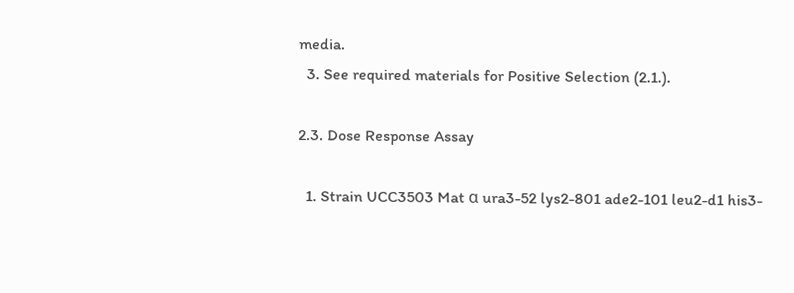media.
  3. See required materials for Positive Selection (2.1.).

2.3. Dose Response Assay

  1. Strain UCC3503 Mat α ura3-52 lys2-801 ade2-101 leu2-d1 his3-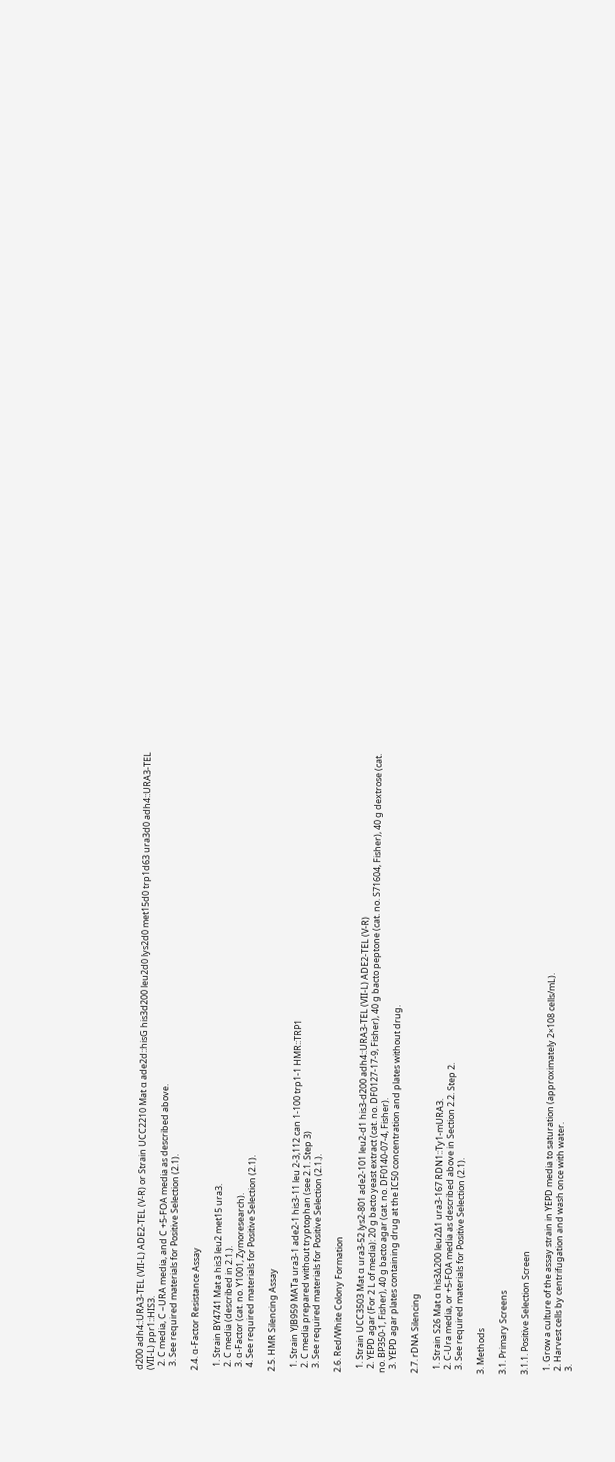d200 adh4::URA3-TEL (VII-L) ADE2-TEL (V-R) or Strain UCC2210 Mat α ade2d::hisG his3d200 leu2d0 lys2d0 met15d0 trp1d63 ura3d0 adh4::URA3-TEL (VII-L) ppr1::HIS3.
  2. C media, C –URA media, and C +5-FOA media as described above.
  3. See required materials for Positive Selection (2.1).

2.4. α-Factor Resistance Assay

  1. Strain BY4741 Mat a his3 leu2 met15 ura3.
  2. C media (described in 2.1.).
  3. α-Factor (cat. no. Y1001, Zymoresearch).
  4. See required materials for Positive Selection (2.1).

2.5. HMR Silencing Assay

  1. Strain YJB959 MATa ura3-1 ade2-1 his3-11 leu 2-3,112 can 1-100 trp1-1 HMR::TRP1
  2. C media prepared without tryptophan (see 2.1. Step 3)
  3. See required materials for Positive Selection (2.1.).

2.6. Red/White Colony Formation

  1. Strain UCC3503 Mat α ura3-52 lys2-801 ade2-101 leu2-d1 his3-d200 adh4::URA3-TEL (VII-L) ADE2-TEL (V-R)
  2. YEPD agar (For 2 L of media): 20 g bacto yeast extract (cat. no. DF0127-17-9, Fisher), 40 g bacto peptone (cat. no. S71604, Fisher), 40 g dextrose (cat. no. BP350-1, Fisher), 40 g bacto agar (cat. no. DF0140-07-4, Fisher).
  3. YEPD agar plates containing drug at the IC50 concentration and plates without drug.

2.7. rDNA Silencing

  1. Strain S26 Mat α his3Δ200 leu2Δ1 ura3-167 RDN1::Ty1-mURA3.
  2. C-Ura media, or +5-FOA media as described above in Section 2.2. Step 2.
  3. See required materials for Positive Selection (2.1).

3. Methods

3.1. Primary Screens

3.1.1. Positive Selection Screen

  1. Grow a culture of the assay strain in YEPD media to saturation (approximately 2×108 cells/mL).
  2. Harvest cells by centrifugation and wash once with water.
  3.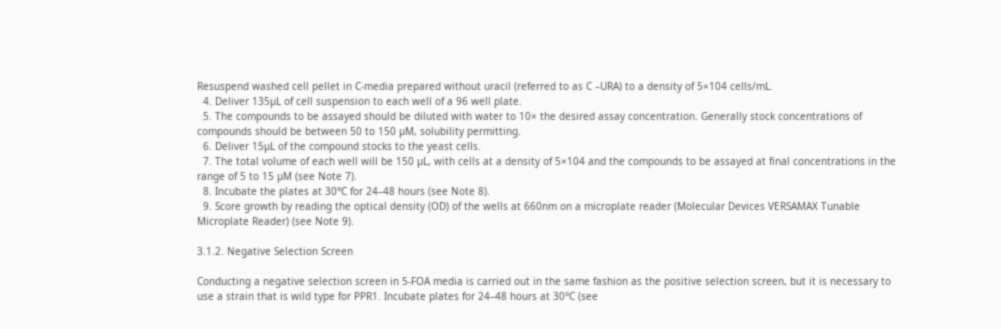Resuspend washed cell pellet in C-media prepared without uracil (referred to as C –URA) to a density of 5×104 cells/mL.
  4. Deliver 135µL of cell suspension to each well of a 96 well plate.
  5. The compounds to be assayed should be diluted with water to 10× the desired assay concentration. Generally stock concentrations of compounds should be between 50 to 150 µM, solubility permitting.
  6. Deliver 15µL of the compound stocks to the yeast cells.
  7. The total volume of each well will be 150 µL, with cells at a density of 5×104 and the compounds to be assayed at final concentrations in the range of 5 to 15 µM (see Note 7).
  8. Incubate the plates at 30°C for 24–48 hours (see Note 8).
  9. Score growth by reading the optical density (OD) of the wells at 660nm on a microplate reader (Molecular Devices VERSAMAX Tunable Microplate Reader) (see Note 9).

3.1.2. Negative Selection Screen

Conducting a negative selection screen in 5-FOA media is carried out in the same fashion as the positive selection screen, but it is necessary to use a strain that is wild type for PPR1. Incubate plates for 24–48 hours at 30°C (see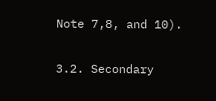Note 7,8, and 10).

3.2. Secondary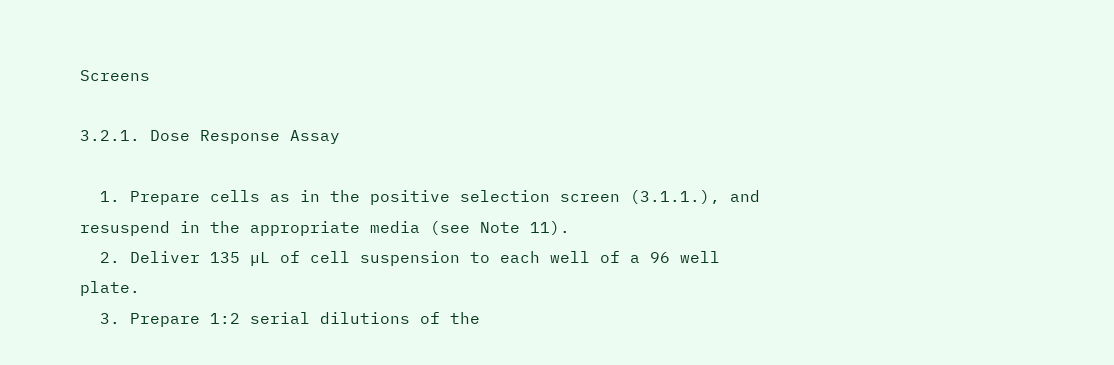Screens

3.2.1. Dose Response Assay

  1. Prepare cells as in the positive selection screen (3.1.1.), and resuspend in the appropriate media (see Note 11).
  2. Deliver 135 µL of cell suspension to each well of a 96 well plate.
  3. Prepare 1:2 serial dilutions of the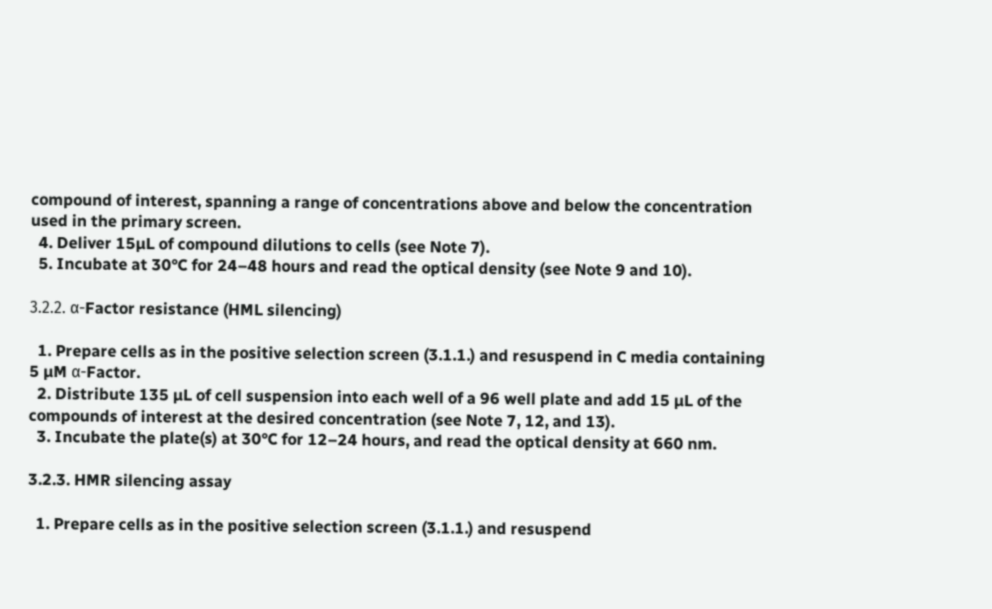compound of interest, spanning a range of concentrations above and below the concentration used in the primary screen.
  4. Deliver 15µL of compound dilutions to cells (see Note 7).
  5. Incubate at 30°C for 24–48 hours and read the optical density (see Note 9 and 10).

3.2.2. α-Factor resistance (HML silencing)

  1. Prepare cells as in the positive selection screen (3.1.1.) and resuspend in C media containing 5 µM α-Factor.
  2. Distribute 135 µL of cell suspension into each well of a 96 well plate and add 15 µL of the compounds of interest at the desired concentration (see Note 7, 12, and 13).
  3. Incubate the plate(s) at 30°C for 12–24 hours, and read the optical density at 660 nm.

3.2.3. HMR silencing assay

  1. Prepare cells as in the positive selection screen (3.1.1.) and resuspend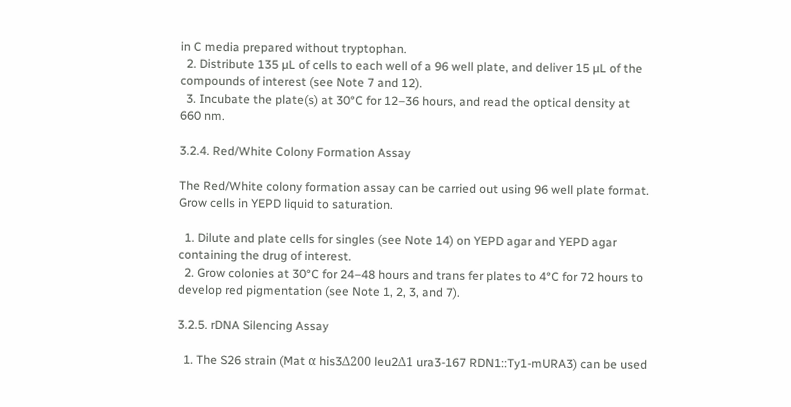in C media prepared without tryptophan.
  2. Distribute 135 µL of cells to each well of a 96 well plate, and deliver 15 µL of the compounds of interest (see Note 7 and 12).
  3. Incubate the plate(s) at 30°C for 12–36 hours, and read the optical density at 660 nm.

3.2.4. Red/White Colony Formation Assay

The Red/White colony formation assay can be carried out using 96 well plate format. Grow cells in YEPD liquid to saturation.

  1. Dilute and plate cells for singles (see Note 14) on YEPD agar and YEPD agar containing the drug of interest.
  2. Grow colonies at 30°C for 24–48 hours and trans fer plates to 4°C for 72 hours to develop red pigmentation (see Note 1, 2, 3, and 7).

3.2.5. rDNA Silencing Assay

  1. The S26 strain (Mat α his3Δ200 leu2Δ1 ura3-167 RDN1::Ty1-mURA3) can be used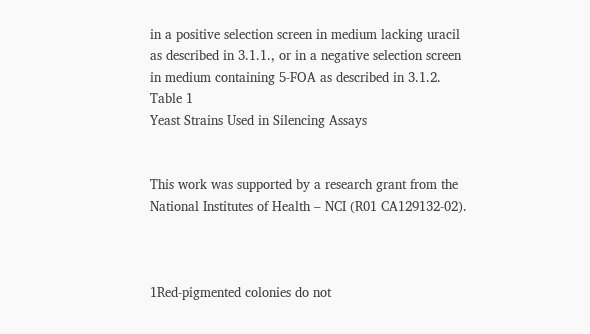in a positive selection screen in medium lacking uracil as described in 3.1.1., or in a negative selection screen in medium containing 5-FOA as described in 3.1.2.
Table 1
Yeast Strains Used in Silencing Assays


This work was supported by a research grant from the National Institutes of Health – NCI (R01 CA129132-02).



1Red-pigmented colonies do not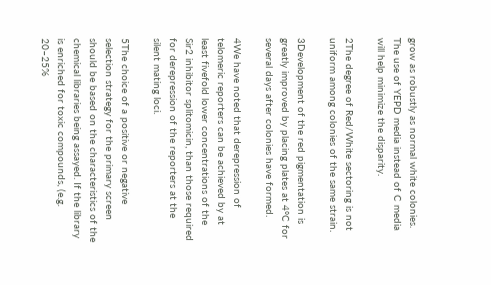grow as robustly as normal white colonies. The use of YEPD media instead of C media will help minimize the disparity.

2The degree of Red/White sectoring is not uniform among colonies of the same strain.

3Development of the red pigmentation is greatly improved by placing plates at 4°C for several days after colonies have formed.

4We have noted that derepression of telomeric reporters can be achieved by at least fivefold lower concentrations of the Sir2 inhibitor splitomicin, than those required for derepression of the reporters at the silent mating loci.

5The choice of a positive or negative selection strategy for the primary screen should be based on the characteristics of the chemical libraries being assayed. If the library is enriched for toxic compounds, (e.g. 20–25%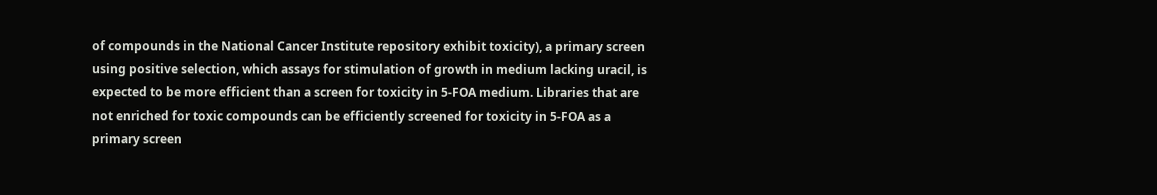of compounds in the National Cancer Institute repository exhibit toxicity), a primary screen using positive selection, which assays for stimulation of growth in medium lacking uracil, is expected to be more efficient than a screen for toxicity in 5-FOA medium. Libraries that are not enriched for toxic compounds can be efficiently screened for toxicity in 5-FOA as a primary screen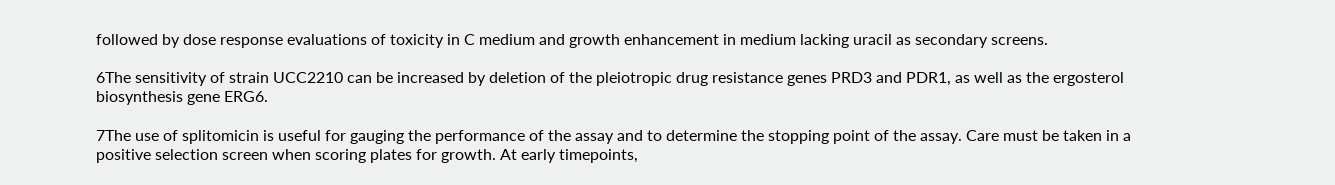followed by dose response evaluations of toxicity in C medium and growth enhancement in medium lacking uracil as secondary screens.

6The sensitivity of strain UCC2210 can be increased by deletion of the pleiotropic drug resistance genes PRD3 and PDR1, as well as the ergosterol biosynthesis gene ERG6.

7The use of splitomicin is useful for gauging the performance of the assay and to determine the stopping point of the assay. Care must be taken in a positive selection screen when scoring plates for growth. At early timepoints,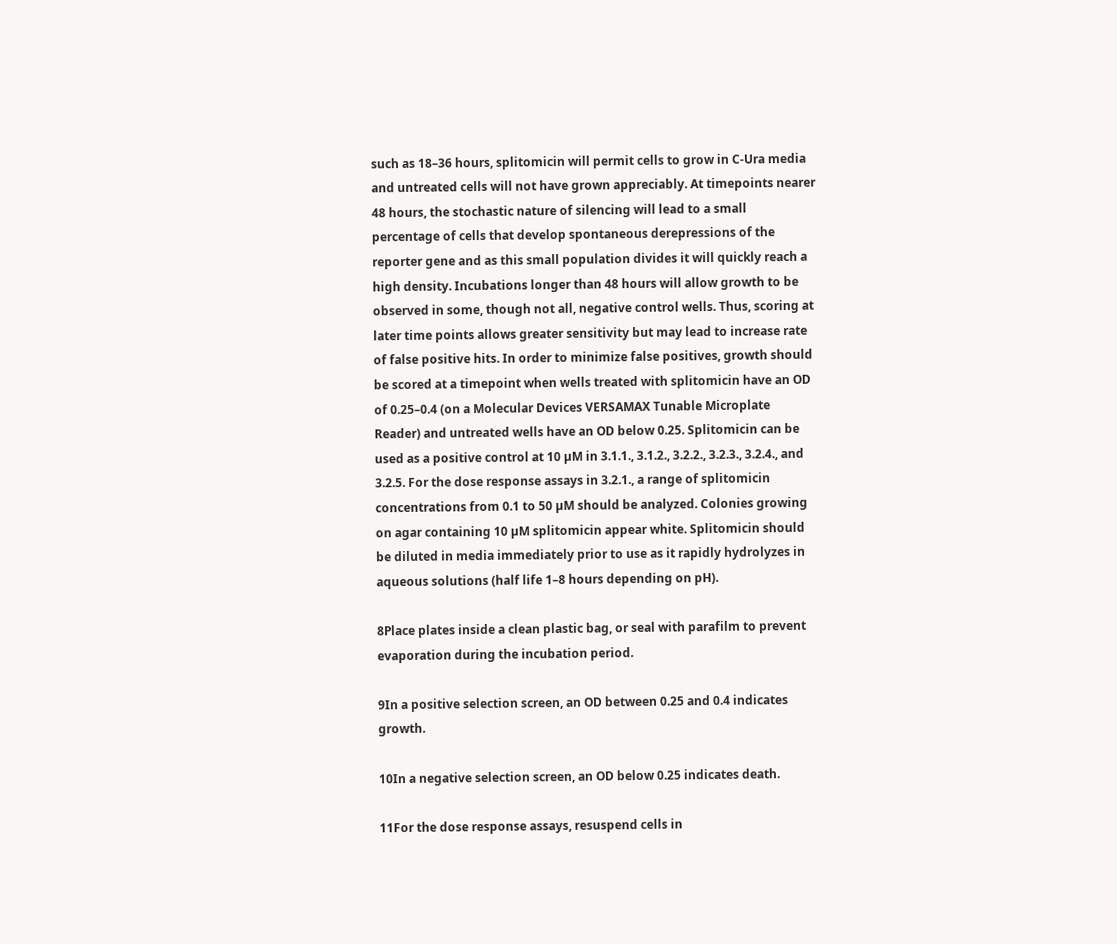such as 18–36 hours, splitomicin will permit cells to grow in C-Ura media and untreated cells will not have grown appreciably. At timepoints nearer 48 hours, the stochastic nature of silencing will lead to a small percentage of cells that develop spontaneous derepressions of the reporter gene and as this small population divides it will quickly reach a high density. Incubations longer than 48 hours will allow growth to be observed in some, though not all, negative control wells. Thus, scoring at later time points allows greater sensitivity but may lead to increase rate of false positive hits. In order to minimize false positives, growth should be scored at a timepoint when wells treated with splitomicin have an OD of 0.25–0.4 (on a Molecular Devices VERSAMAX Tunable Microplate Reader) and untreated wells have an OD below 0.25. Splitomicin can be used as a positive control at 10 µM in 3.1.1., 3.1.2., 3.2.2., 3.2.3., 3.2.4., and 3.2.5. For the dose response assays in 3.2.1., a range of splitomicin concentrations from 0.1 to 50 µM should be analyzed. Colonies growing on agar containing 10 µM splitomicin appear white. Splitomicin should be diluted in media immediately prior to use as it rapidly hydrolyzes in aqueous solutions (half life 1–8 hours depending on pH).

8Place plates inside a clean plastic bag, or seal with parafilm to prevent evaporation during the incubation period.

9In a positive selection screen, an OD between 0.25 and 0.4 indicates growth.

10In a negative selection screen, an OD below 0.25 indicates death.

11For the dose response assays, resuspend cells in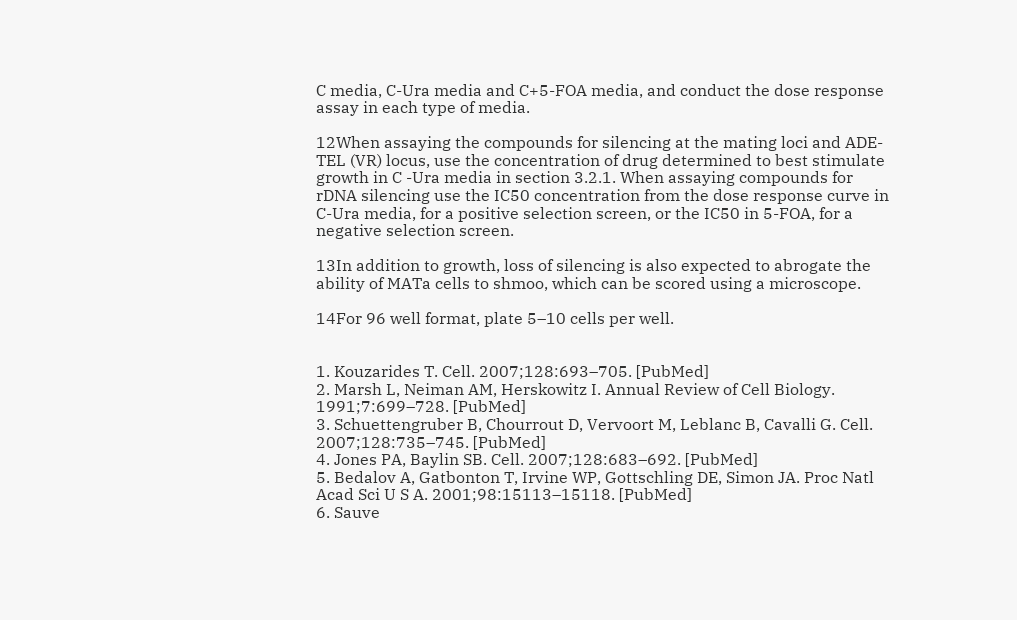C media, C-Ura media and C+5-FOA media, and conduct the dose response assay in each type of media.

12When assaying the compounds for silencing at the mating loci and ADE-TEL (VR) locus, use the concentration of drug determined to best stimulate growth in C -Ura media in section 3.2.1. When assaying compounds for rDNA silencing use the IC50 concentration from the dose response curve in C-Ura media, for a positive selection screen, or the IC50 in 5-FOA, for a negative selection screen.

13In addition to growth, loss of silencing is also expected to abrogate the ability of MATa cells to shmoo, which can be scored using a microscope.

14For 96 well format, plate 5–10 cells per well.


1. Kouzarides T. Cell. 2007;128:693–705. [PubMed]
2. Marsh L, Neiman AM, Herskowitz I. Annual Review of Cell Biology. 1991;7:699–728. [PubMed]
3. Schuettengruber B, Chourrout D, Vervoort M, Leblanc B, Cavalli G. Cell. 2007;128:735–745. [PubMed]
4. Jones PA, Baylin SB. Cell. 2007;128:683–692. [PubMed]
5. Bedalov A, Gatbonton T, Irvine WP, Gottschling DE, Simon JA. Proc Natl Acad Sci U S A. 2001;98:15113–15118. [PubMed]
6. Sauve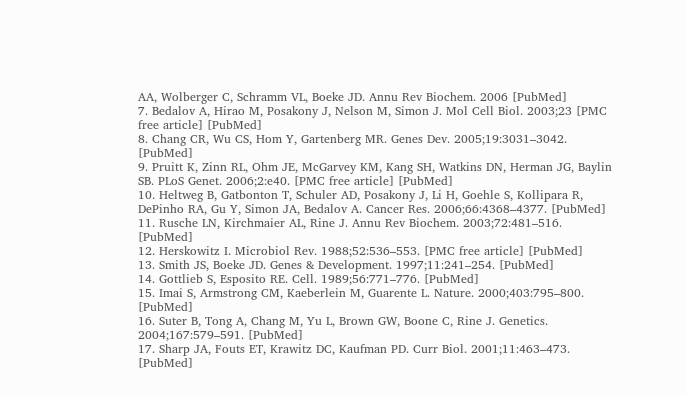AA, Wolberger C, Schramm VL, Boeke JD. Annu Rev Biochem. 2006 [PubMed]
7. Bedalov A, Hirao M, Posakony J, Nelson M, Simon J. Mol Cell Biol. 2003;23 [PMC free article] [PubMed]
8. Chang CR, Wu CS, Hom Y, Gartenberg MR. Genes Dev. 2005;19:3031–3042. [PubMed]
9. Pruitt K, Zinn RL, Ohm JE, McGarvey KM, Kang SH, Watkins DN, Herman JG, Baylin SB. PLoS Genet. 2006;2:e40. [PMC free article] [PubMed]
10. Heltweg B, Gatbonton T, Schuler AD, Posakony J, Li H, Goehle S, Kollipara R, DePinho RA, Gu Y, Simon JA, Bedalov A. Cancer Res. 2006;66:4368–4377. [PubMed]
11. Rusche LN, Kirchmaier AL, Rine J. Annu Rev Biochem. 2003;72:481–516. [PubMed]
12. Herskowitz I. Microbiol Rev. 1988;52:536–553. [PMC free article] [PubMed]
13. Smith JS, Boeke JD. Genes & Development. 1997;11:241–254. [PubMed]
14. Gottlieb S, Esposito RE. Cell. 1989;56:771–776. [PubMed]
15. Imai S, Armstrong CM, Kaeberlein M, Guarente L. Nature. 2000;403:795–800. [PubMed]
16. Suter B, Tong A, Chang M, Yu L, Brown GW, Boone C, Rine J. Genetics. 2004;167:579–591. [PubMed]
17. Sharp JA, Fouts ET, Krawitz DC, Kaufman PD. Curr Biol. 2001;11:463–473. [PubMed]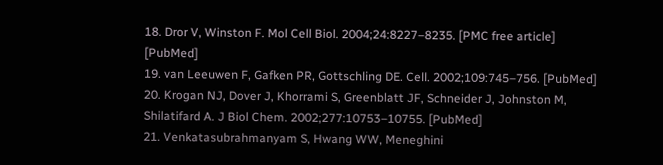18. Dror V, Winston F. Mol Cell Biol. 2004;24:8227–8235. [PMC free article] [PubMed]
19. van Leeuwen F, Gafken PR, Gottschling DE. Cell. 2002;109:745–756. [PubMed]
20. Krogan NJ, Dover J, Khorrami S, Greenblatt JF, Schneider J, Johnston M, Shilatifard A. J Biol Chem. 2002;277:10753–10755. [PubMed]
21. Venkatasubrahmanyam S, Hwang WW, Meneghini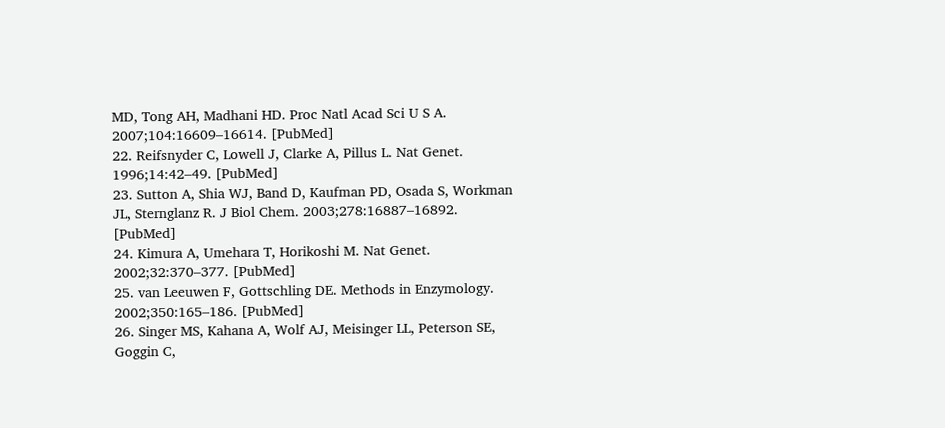MD, Tong AH, Madhani HD. Proc Natl Acad Sci U S A. 2007;104:16609–16614. [PubMed]
22. Reifsnyder C, Lowell J, Clarke A, Pillus L. Nat Genet. 1996;14:42–49. [PubMed]
23. Sutton A, Shia WJ, Band D, Kaufman PD, Osada S, Workman JL, Sternglanz R. J Biol Chem. 2003;278:16887–16892. [PubMed]
24. Kimura A, Umehara T, Horikoshi M. Nat Genet. 2002;32:370–377. [PubMed]
25. van Leeuwen F, Gottschling DE. Methods in Enzymology. 2002;350:165–186. [PubMed]
26. Singer MS, Kahana A, Wolf AJ, Meisinger LL, Peterson SE, Goggin C,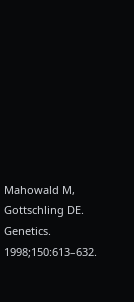Mahowald M, Gottschling DE. Genetics. 1998;150:613–632.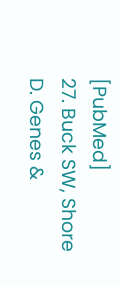[PubMed]
27. Buck SW, Shore D. Genes &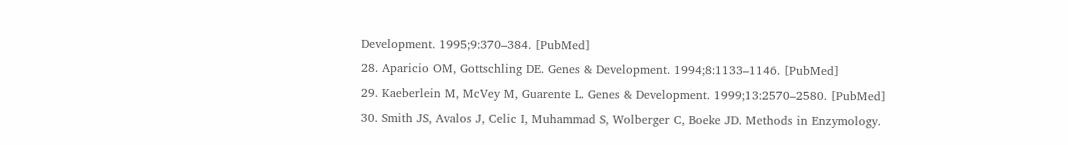Development. 1995;9:370–384. [PubMed]
28. Aparicio OM, Gottschling DE. Genes & Development. 1994;8:1133–1146. [PubMed]
29. Kaeberlein M, McVey M, Guarente L. Genes & Development. 1999;13:2570–2580. [PubMed]
30. Smith JS, Avalos J, Celic I, Muhammad S, Wolberger C, Boeke JD. Methods in Enzymology.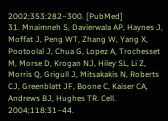2002;353:282–300. [PubMed]
31. Mnaimneh S, Davierwala AP, Haynes J, Moffat J, Peng WT, Zhang W, Yang X, Pootoolal J, Chua G, Lopez A, Trochesset M, Morse D, Krogan NJ, Hiley SL, Li Z, Morris Q, Grigull J, Mitsakakis N, Roberts CJ, Greenblatt JF, Boone C, Kaiser CA, Andrews BJ, Hughes TR. Cell. 2004;118:31–44.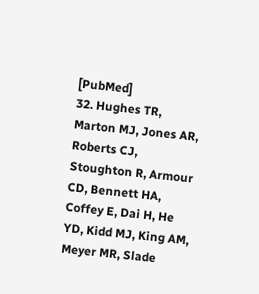[PubMed]
32. Hughes TR, Marton MJ, Jones AR, Roberts CJ, Stoughton R, Armour CD, Bennett HA, Coffey E, Dai H, He YD, Kidd MJ, King AM, Meyer MR, Slade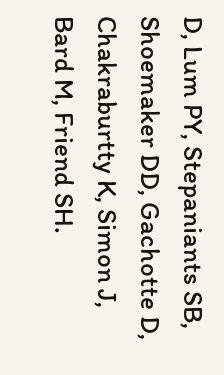D, Lum PY, Stepaniants SB, Shoemaker DD, Gachotte D, Chakraburtty K, Simon J, Bard M, Friend SH.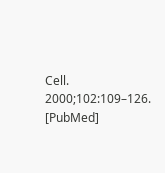Cell. 2000;102:109–126. [PubMed]